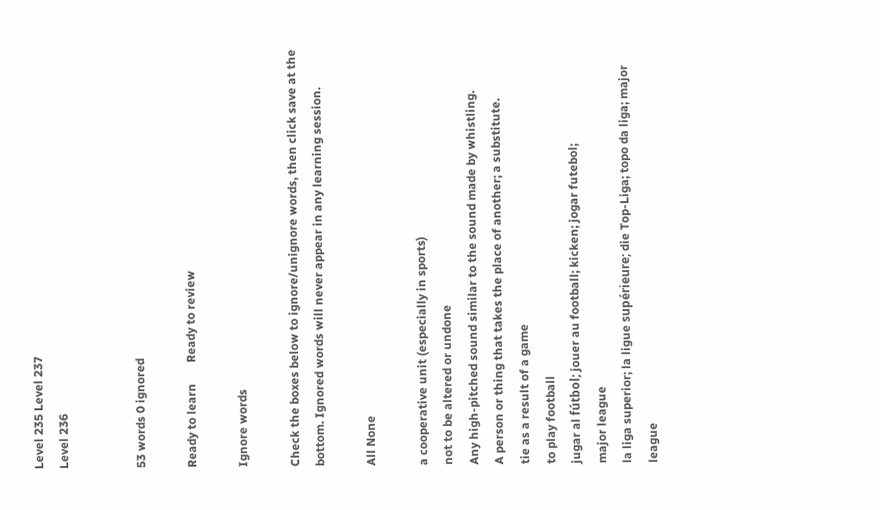Level 235 Level 237
Level 236


53 words 0 ignored

Ready to learn       Ready to review

Ignore words

Check the boxes below to ignore/unignore words, then click save at the bottom. Ignored words will never appear in any learning session.

All None

a cooperative unit (especially in sports)
not to be altered or undone
Any high-pitched sound similar to the sound made by whistling.
A person or thing that takes the place of another; a substitute.
tie as a result of a game
to play football
jugar al fútbol; jouer au football; kicken; jogar futebol;
major league
la liga superior; la ligue supérieure; die Top-Liga; topo da liga; major league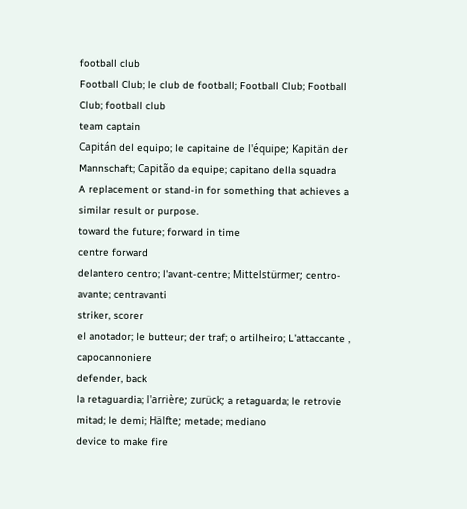football club
Football Club; le club de football; Football Club; Football Club; football club
team captain
Capitán del equipo; le capitaine de l'équipe; Kapitän der Mannschaft; Capitão da equipe; capitano della squadra
A replacement or stand-in for something that achieves a similar result or purpose.
toward the future; forward in time
centre forward
delantero centro; l'avant-centre; Mittelstürmer; centro-avante; centravanti
striker, scorer
el anotador; le butteur; der traf; o artilheiro; L'attaccante , capocannoniere
defender, back
la retaguardia; l'arrière; zurück; a retaguarda; le retrovie
mitad; le demi; Hälfte; metade; mediano
device to make fire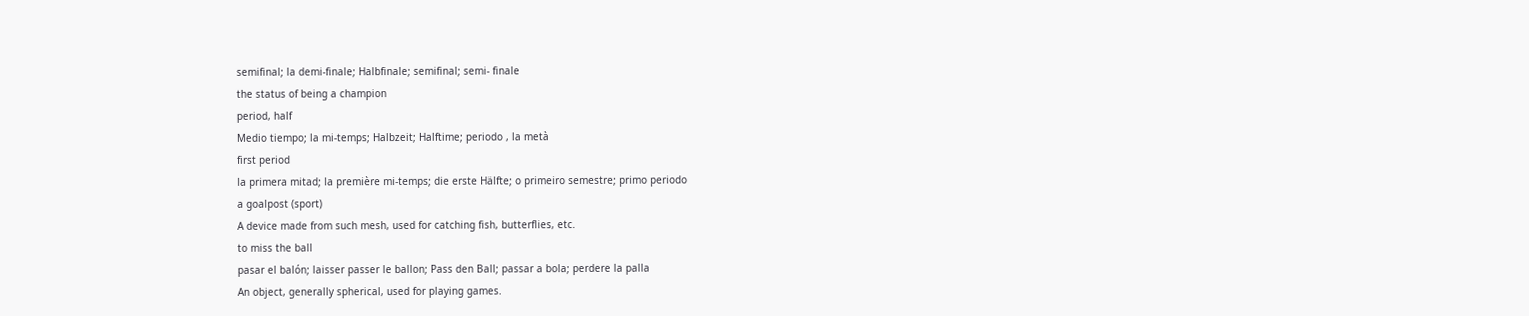semifinal; la demi-finale; Halbfinale; semifinal; semi- finale
the status of being a champion
period, half
Medio tiempo; la mi-temps; Halbzeit; Halftime; periodo , la metà
first period
la primera mitad; la première mi-temps; die erste Hälfte; o primeiro semestre; primo periodo
a goalpost (sport)
A device made from such mesh, used for catching fish, butterflies, etc.
to miss the ball
pasar el balón; laisser passer le ballon; Pass den Ball; passar a bola; perdere la palla
An object, generally spherical, used for playing games.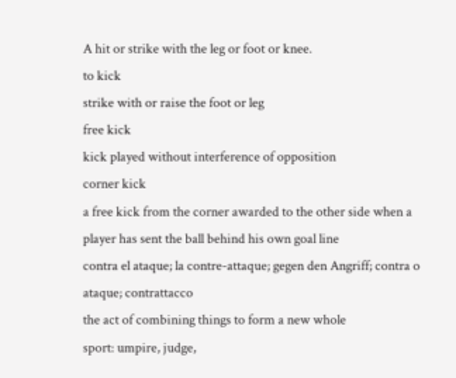A hit or strike with the leg or foot or knee.
to kick
strike with or raise the foot or leg
free kick
kick played without interference of opposition
corner kick
a free kick from the corner awarded to the other side when a player has sent the ball behind his own goal line
contra el ataque; la contre-attaque; gegen den Angriff; contra o ataque; contrattacco
the act of combining things to form a new whole
sport: umpire, judge,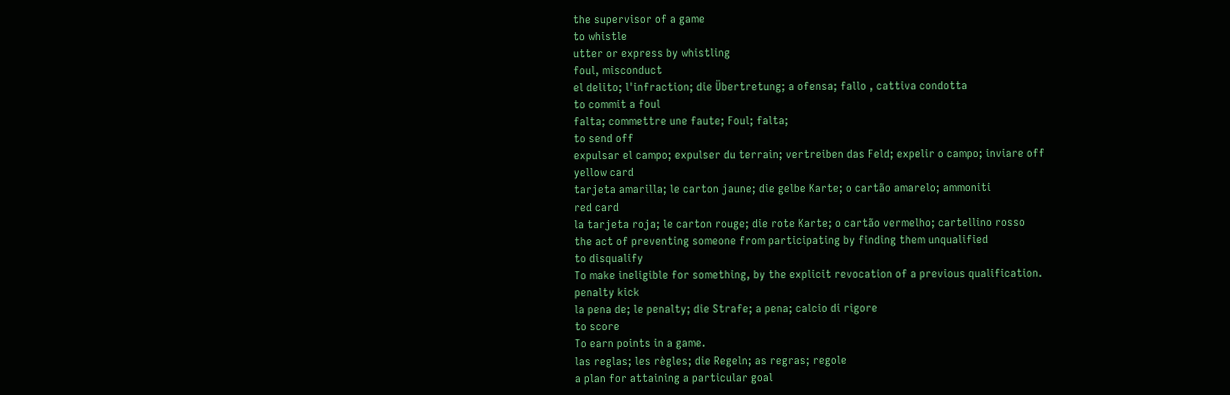the supervisor of a game
to whistle
utter or express by whistling
foul, misconduct
el delito; l'infraction; die Übertretung; a ofensa; fallo , cattiva condotta
to commit a foul
falta; commettre une faute; Foul; falta;
to send off
expulsar el campo; expulser du terrain; vertreiben das Feld; expelir o campo; inviare off
yellow card
tarjeta amarilla; le carton jaune; die gelbe Karte; o cartão amarelo; ammoniti
red card
la tarjeta roja; le carton rouge; die rote Karte; o cartão vermelho; cartellino rosso
the act of preventing someone from participating by finding them unqualified
to disqualify
To make ineligible for something, by the explicit revocation of a previous qualification.
penalty kick
la pena de; le penalty; die Strafe; a pena; calcio di rigore
to score
To earn points in a game.
las reglas; les règles; die Regeln; as regras; regole
a plan for attaining a particular goal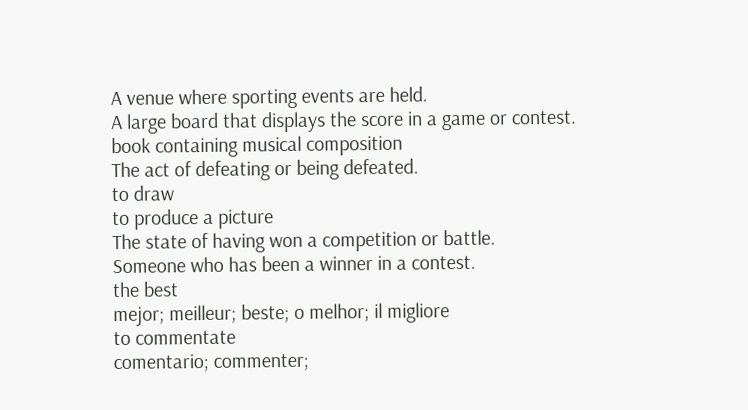A venue where sporting events are held.
A large board that displays the score in a game or contest.
book containing musical composition
The act of defeating or being defeated.
to draw
to produce a picture
The state of having won a competition or battle.
Someone who has been a winner in a contest.
the best
mejor; meilleur; beste; o melhor; il migliore
to commentate
comentario; commenter;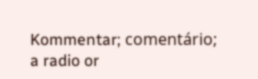Kommentar; comentário;
a radio or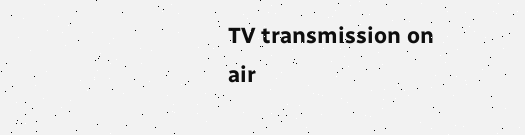TV transmission on air